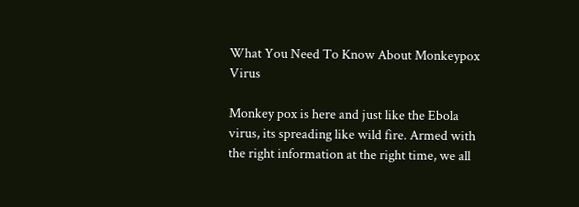What You Need To Know About Monkeypox Virus

Monkey pox is here and just like the Ebola virus, its spreading like wild fire. Armed with the right information at the right time, we all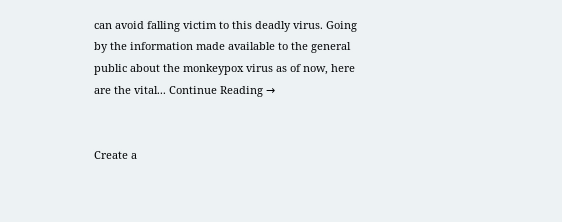can avoid falling victim to this deadly virus. Going by the information made available to the general public about the monkeypox virus as of now, here are the vital... Continue Reading →


Create a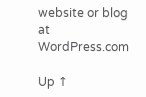website or blog at WordPress.com

Up ↑